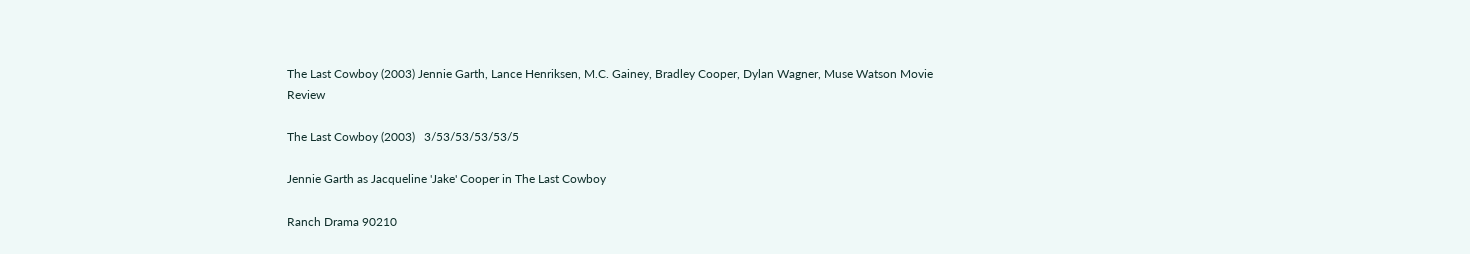The Last Cowboy (2003) Jennie Garth, Lance Henriksen, M.C. Gainey, Bradley Cooper, Dylan Wagner, Muse Watson Movie Review

The Last Cowboy (2003)   3/53/53/53/53/5

Jennie Garth as Jacqueline 'Jake' Cooper in The Last Cowboy

Ranch Drama 90210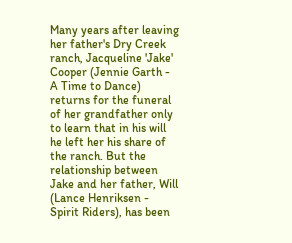Many years after leaving her father's Dry Creek ranch, Jacqueline 'Jake' Cooper (Jennie Garth - A Time to Dance) returns for the funeral of her grandfather only to learn that in his will he left her his share of the ranch. But the relationship between Jake and her father, Will (Lance Henriksen - Spirit Riders), has been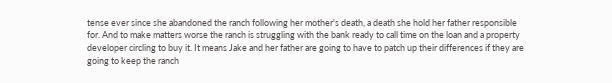tense ever since she abandoned the ranch following her mother's death, a death she hold her father responsible for. And to make matters worse the ranch is struggling with the bank ready to call time on the loan and a property developer circling to buy it. It means Jake and her father are going to have to patch up their differences if they are going to keep the ranch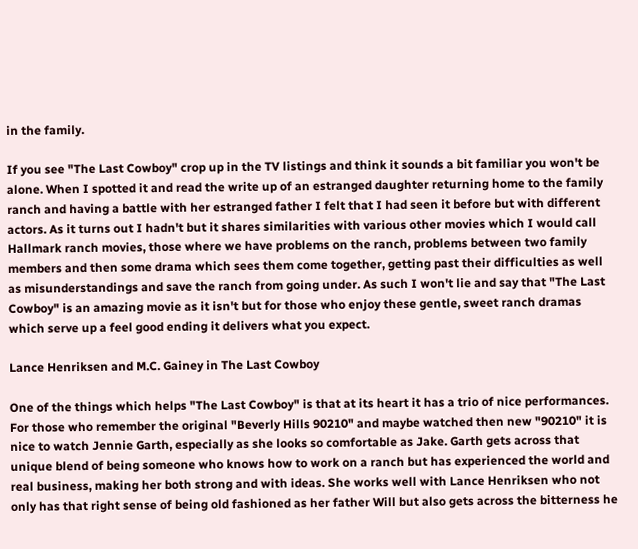in the family.

If you see "The Last Cowboy" crop up in the TV listings and think it sounds a bit familiar you won't be alone. When I spotted it and read the write up of an estranged daughter returning home to the family ranch and having a battle with her estranged father I felt that I had seen it before but with different actors. As it turns out I hadn't but it shares similarities with various other movies which I would call Hallmark ranch movies, those where we have problems on the ranch, problems between two family members and then some drama which sees them come together, getting past their difficulties as well as misunderstandings and save the ranch from going under. As such I won't lie and say that "The Last Cowboy" is an amazing movie as it isn't but for those who enjoy these gentle, sweet ranch dramas which serve up a feel good ending it delivers what you expect.

Lance Henriksen and M.C. Gainey in The Last Cowboy

One of the things which helps "The Last Cowboy" is that at its heart it has a trio of nice performances. For those who remember the original "Beverly Hills 90210" and maybe watched then new "90210" it is nice to watch Jennie Garth, especially as she looks so comfortable as Jake. Garth gets across that unique blend of being someone who knows how to work on a ranch but has experienced the world and real business, making her both strong and with ideas. She works well with Lance Henriksen who not only has that right sense of being old fashioned as her father Will but also gets across the bitterness he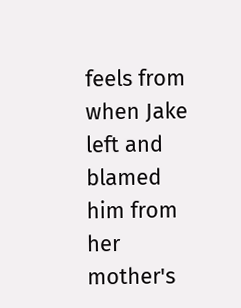feels from when Jake left and blamed him from her mother's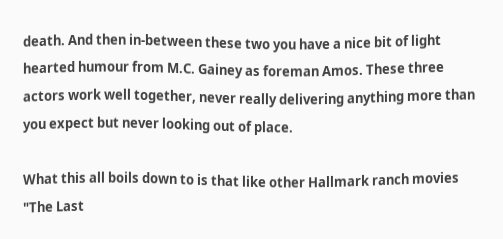death. And then in-between these two you have a nice bit of light hearted humour from M.C. Gainey as foreman Amos. These three actors work well together, never really delivering anything more than you expect but never looking out of place.

What this all boils down to is that like other Hallmark ranch movies "The Last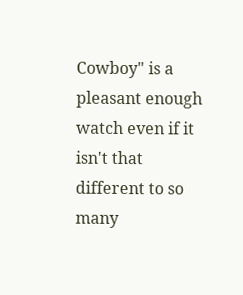Cowboy" is a pleasant enough watch even if it isn't that different to so many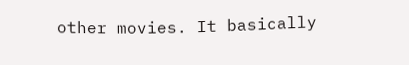other movies. It basically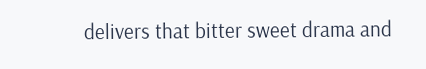delivers that bitter sweet drama and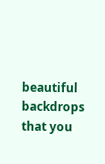beautiful backdrops that you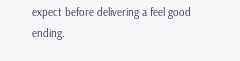expect before delivering a feel good ending.